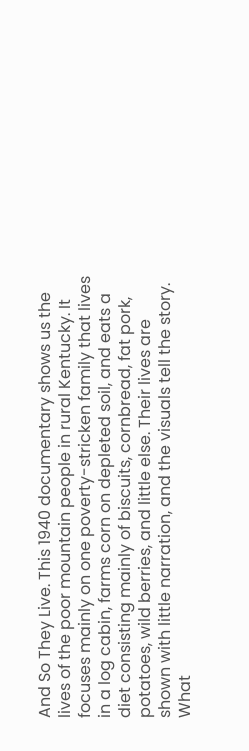And So They Live. This 1940 documentary shows us the lives of the poor mountain people in rural Kentucky. It focuses mainly on one poverty-stricken family that lives in a log cabin, farms corn on depleted soil, and eats a diet consisting mainly of biscuits, cornbread, fat pork, potatoes, wild berries, and little else. Their lives are shown with little narration, and the visuals tell the story. What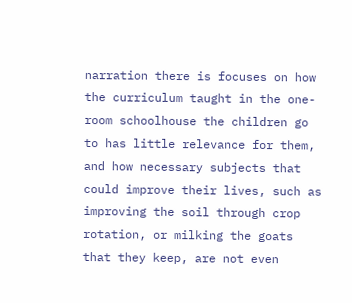narration there is focuses on how the curriculum taught in the one-room schoolhouse the children go to has little relevance for them, and how necessary subjects that could improve their lives, such as improving the soil through crop rotation, or milking the goats that they keep, are not even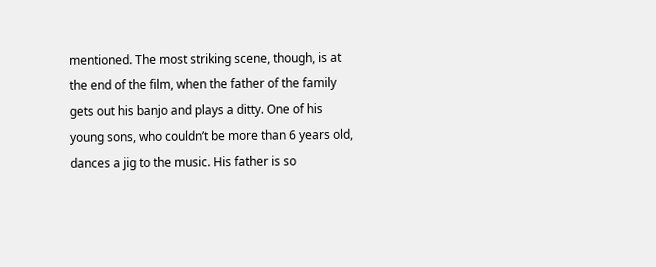mentioned. The most striking scene, though, is at the end of the film, when the father of the family gets out his banjo and plays a ditty. One of his young sons, who couldn’t be more than 6 years old, dances a jig to the music. His father is so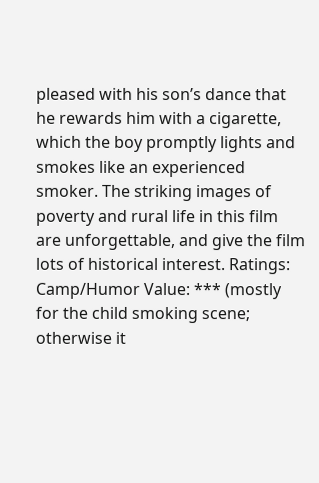pleased with his son’s dance that he rewards him with a cigarette, which the boy promptly lights and smokes like an experienced smoker. The striking images of poverty and rural life in this film are unforgettable, and give the film lots of historical interest. Ratings: Camp/Humor Value: *** (mostly for the child smoking scene; otherwise it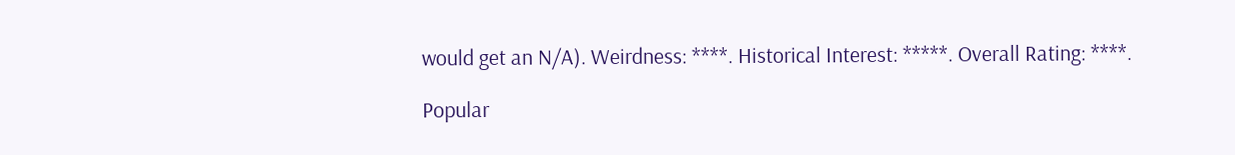would get an N/A). Weirdness: ****. Historical Interest: *****. Overall Rating: ****.

Popular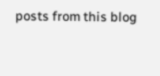posts from this blog